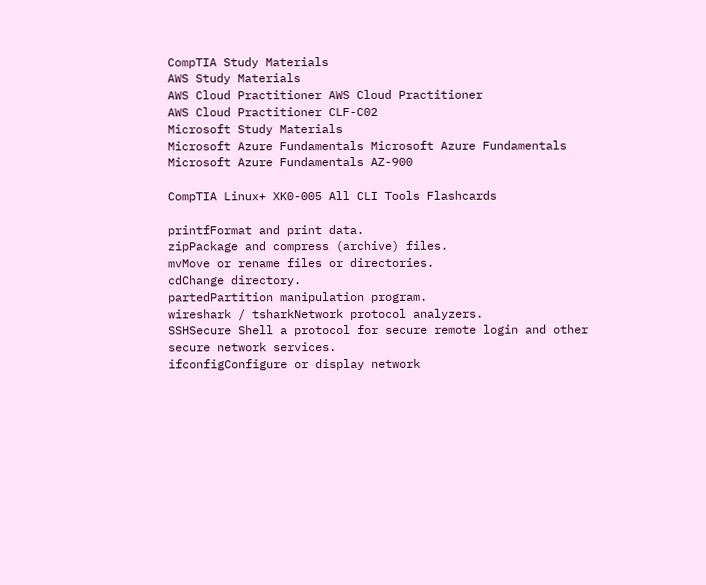CompTIA Study Materials
AWS Study Materials
AWS Cloud Practitioner AWS Cloud Practitioner
AWS Cloud Practitioner CLF-C02
Microsoft Study Materials
Microsoft Azure Fundamentals Microsoft Azure Fundamentals
Microsoft Azure Fundamentals AZ-900

CompTIA Linux+ XK0-005 All CLI Tools Flashcards

printfFormat and print data.
zipPackage and compress (archive) files.
mvMove or rename files or directories.
cdChange directory.
partedPartition manipulation program.
wireshark / tsharkNetwork protocol analyzers.
SSHSecure Shell a protocol for secure remote login and other secure network services.
ifconfigConfigure or display network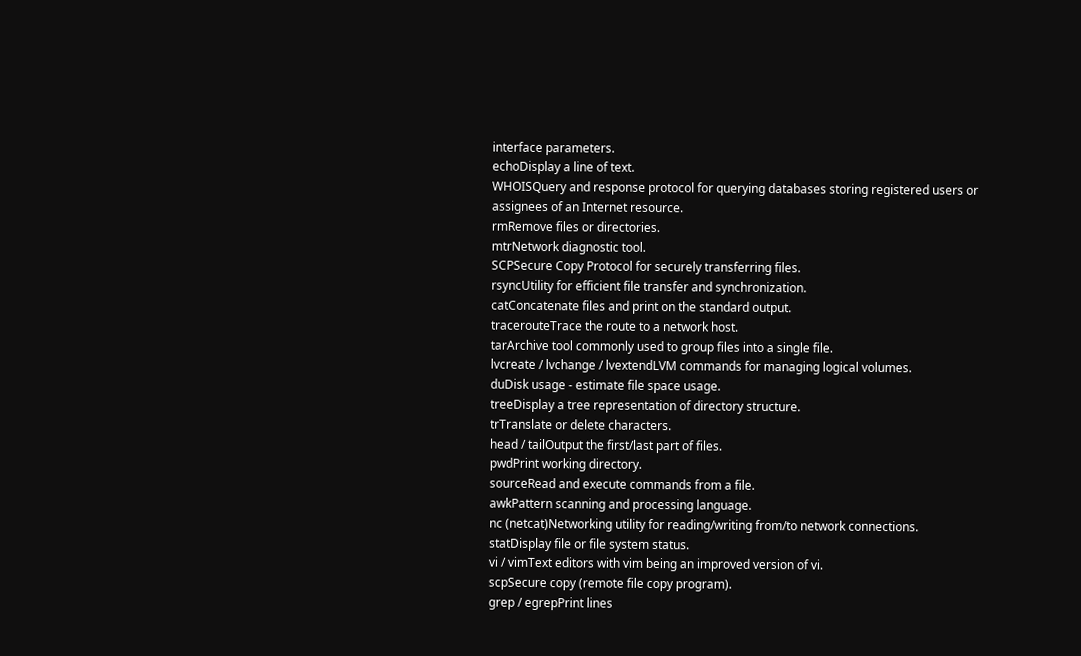interface parameters.
echoDisplay a line of text.
WHOISQuery and response protocol for querying databases storing registered users or assignees of an Internet resource.
rmRemove files or directories.
mtrNetwork diagnostic tool.
SCPSecure Copy Protocol for securely transferring files.
rsyncUtility for efficient file transfer and synchronization.
catConcatenate files and print on the standard output.
tracerouteTrace the route to a network host.
tarArchive tool commonly used to group files into a single file.
lvcreate / lvchange / lvextendLVM commands for managing logical volumes.
duDisk usage - estimate file space usage.
treeDisplay a tree representation of directory structure.
trTranslate or delete characters.
head / tailOutput the first/last part of files.
pwdPrint working directory.
sourceRead and execute commands from a file.
awkPattern scanning and processing language.
nc (netcat)Networking utility for reading/writing from/to network connections.
statDisplay file or file system status.
vi / vimText editors with vim being an improved version of vi.
scpSecure copy (remote file copy program).
grep / egrepPrint lines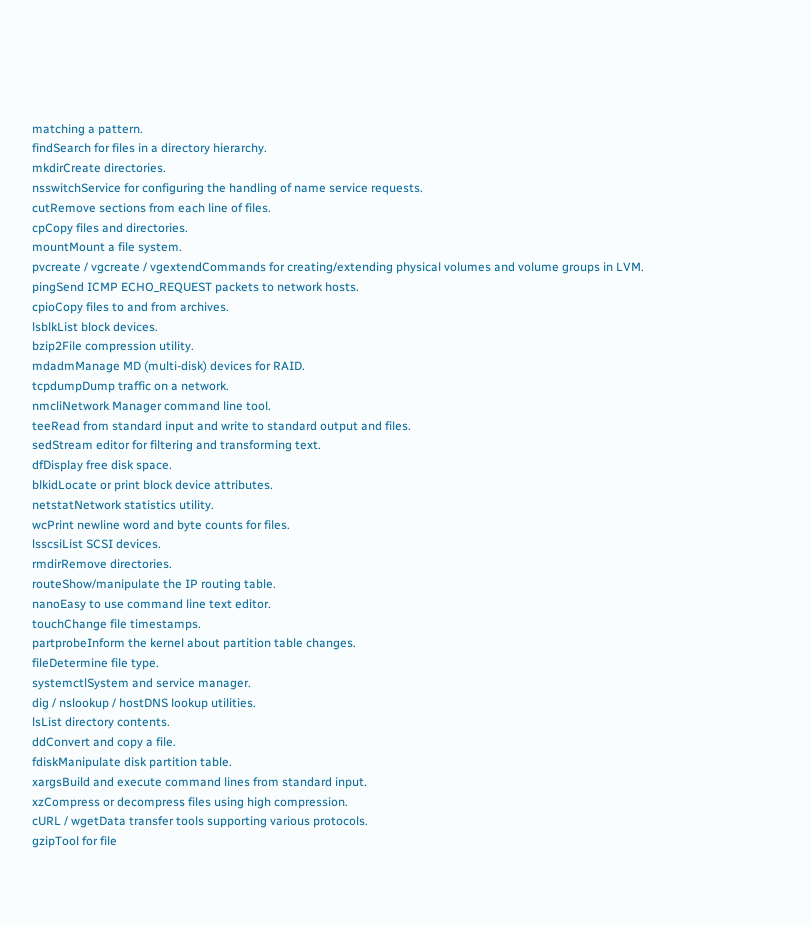matching a pattern.
findSearch for files in a directory hierarchy.
mkdirCreate directories.
nsswitchService for configuring the handling of name service requests.
cutRemove sections from each line of files.
cpCopy files and directories.
mountMount a file system.
pvcreate / vgcreate / vgextendCommands for creating/extending physical volumes and volume groups in LVM.
pingSend ICMP ECHO_REQUEST packets to network hosts.
cpioCopy files to and from archives.
lsblkList block devices.
bzip2File compression utility.
mdadmManage MD (multi-disk) devices for RAID.
tcpdumpDump traffic on a network.
nmcliNetwork Manager command line tool.
teeRead from standard input and write to standard output and files.
sedStream editor for filtering and transforming text.
dfDisplay free disk space.
blkidLocate or print block device attributes.
netstatNetwork statistics utility.
wcPrint newline word and byte counts for files.
lsscsiList SCSI devices.
rmdirRemove directories.
routeShow/manipulate the IP routing table.
nanoEasy to use command line text editor.
touchChange file timestamps.
partprobeInform the kernel about partition table changes.
fileDetermine file type.
systemctlSystem and service manager.
dig / nslookup / hostDNS lookup utilities.
lsList directory contents.
ddConvert and copy a file.
fdiskManipulate disk partition table.
xargsBuild and execute command lines from standard input.
xzCompress or decompress files using high compression.
cURL / wgetData transfer tools supporting various protocols.
gzipTool for file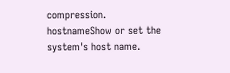compression.
hostnameShow or set the system's host name.